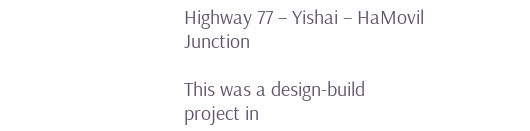Highway 77 – Yishai – HaMovil Junction

This was a design-build project in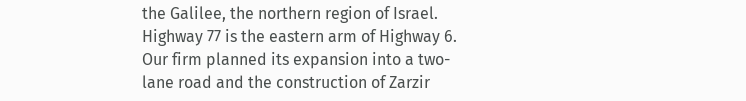the Galilee, the northern region of Israel. Highway 77 is the eastern arm of Highway 6. Our firm planned its expansion into a two-lane road and the construction of Zarzir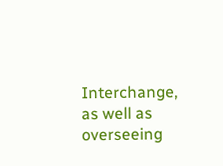Interchange, as well as overseeing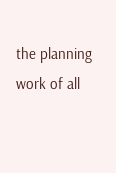the planning work of all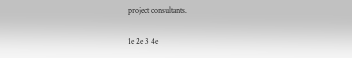project consultants.

1e 2e 3 4e